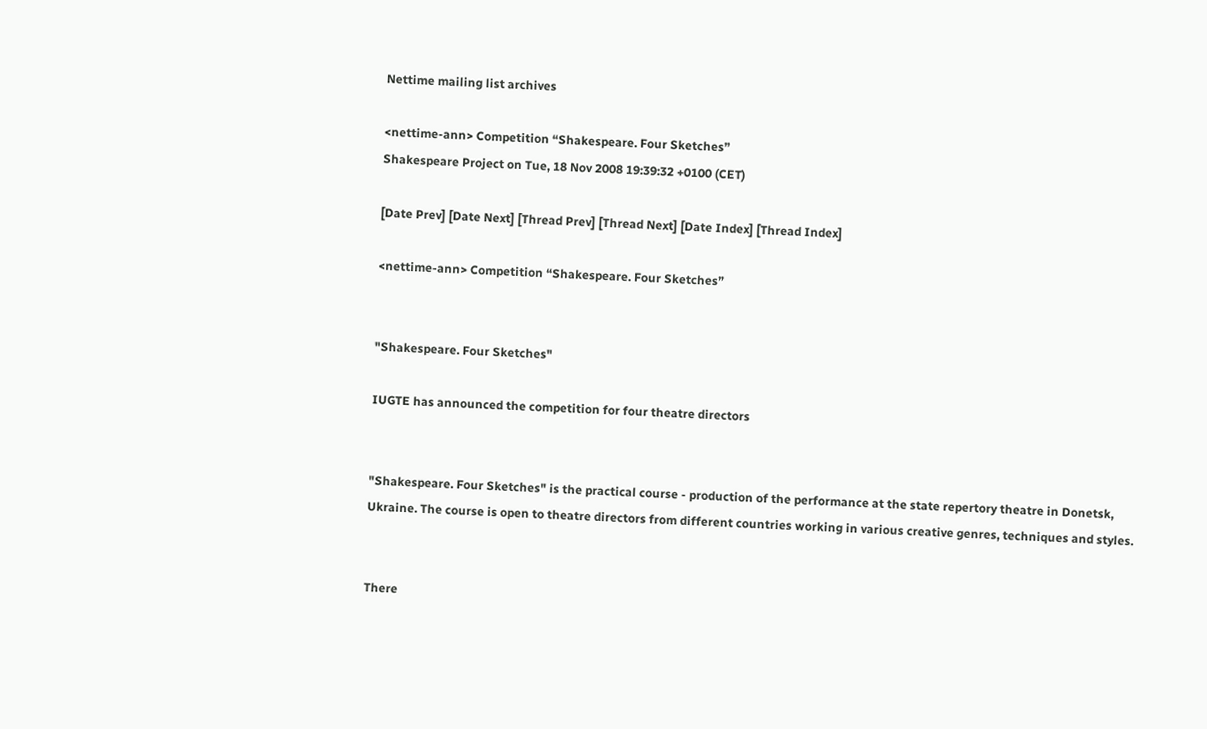Nettime mailing list archives

<nettime-ann> Competition “Shakespeare. Four Sketches”
Shakespeare Project on Tue, 18 Nov 2008 19:39:32 +0100 (CET)

[Date Prev] [Date Next] [Thread Prev] [Thread Next] [Date Index] [Thread Index]

<nettime-ann> Competition “Shakespeare. Four Sketches”


"Shakespeare. Four Sketches"

IUGTE has announced the competition for four theatre directors


"Shakespeare. Four Sketches" is the practical course - production of the performance at the state repertory theatre in Donetsk, Ukraine. The course is open to theatre directors from different countries working in various creative genres, techniques and styles.


There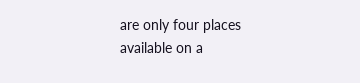are only four places available on a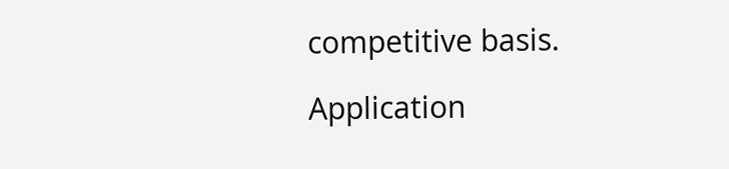competitive basis.

Application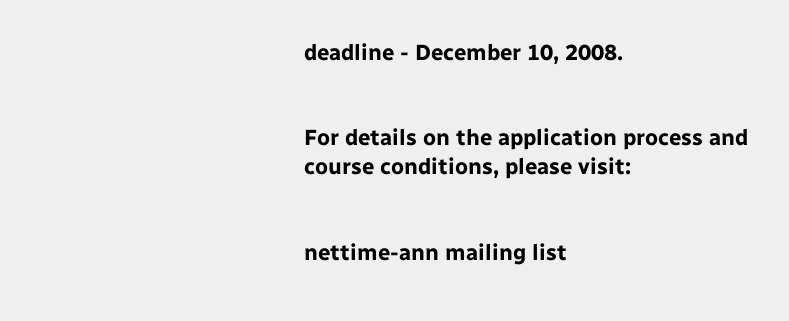deadline - December 10, 2008.


For details on the application process and course conditions, please visit:


nettime-ann mailing list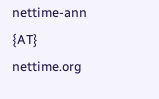nettime-ann {AT} nettime.org